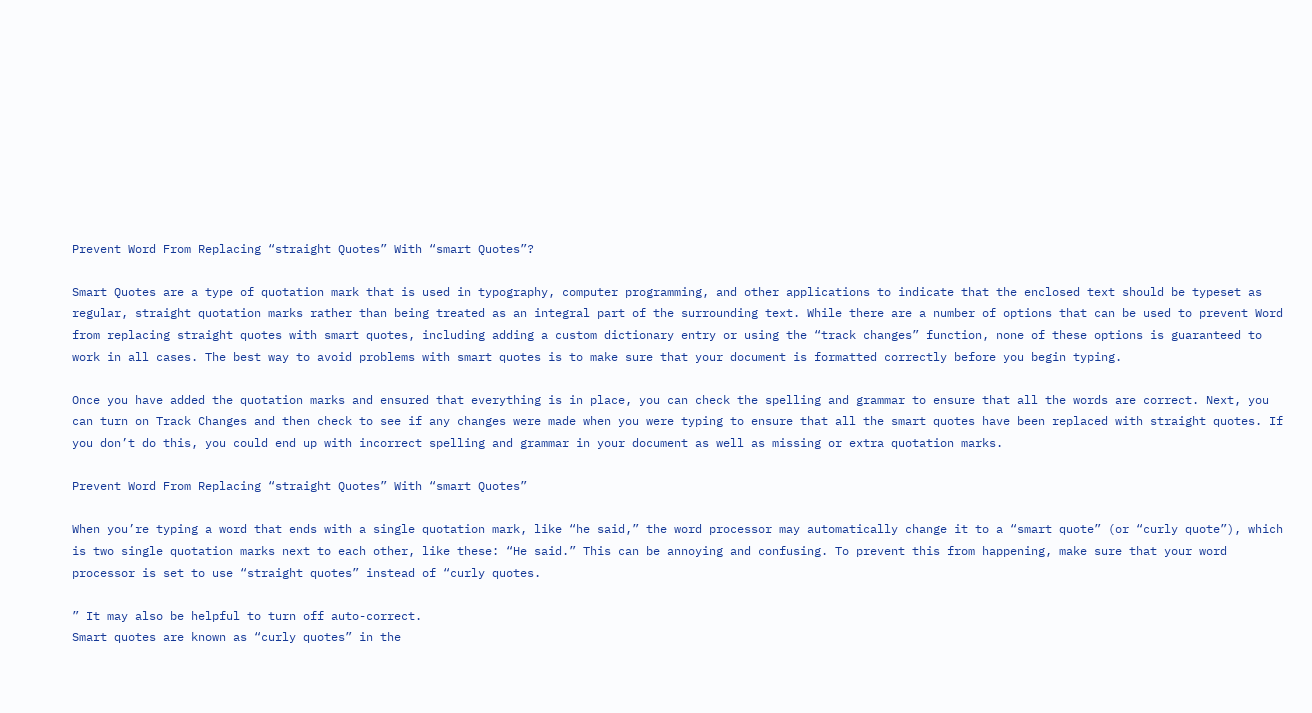Prevent Word From Replacing “straight Quotes” With “smart Quotes”?

Smart Quotes are a type of quotation mark that is used in typography, computer programming, and other applications to indicate that the enclosed text should be typeset as regular, straight quotation marks rather than being treated as an integral part of the surrounding text. While there are a number of options that can be used to prevent Word from replacing straight quotes with smart quotes, including adding a custom dictionary entry or using the “track changes” function, none of these options is guaranteed to work in all cases. The best way to avoid problems with smart quotes is to make sure that your document is formatted correctly before you begin typing.

Once you have added the quotation marks and ensured that everything is in place, you can check the spelling and grammar to ensure that all the words are correct. Next, you can turn on Track Changes and then check to see if any changes were made when you were typing to ensure that all the smart quotes have been replaced with straight quotes. If you don’t do this, you could end up with incorrect spelling and grammar in your document as well as missing or extra quotation marks.

Prevent Word From Replacing “straight Quotes” With “smart Quotes”

When you’re typing a word that ends with a single quotation mark, like “he said,” the word processor may automatically change it to a “smart quote” (or “curly quote”), which is two single quotation marks next to each other, like these: “He said.” This can be annoying and confusing. To prevent this from happening, make sure that your word processor is set to use “straight quotes” instead of “curly quotes.

” It may also be helpful to turn off auto-correct.
Smart quotes are known as “curly quotes” in the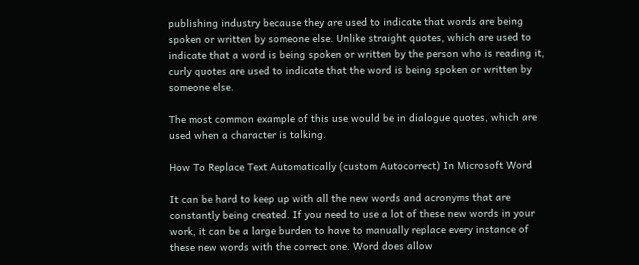publishing industry because they are used to indicate that words are being spoken or written by someone else. Unlike straight quotes, which are used to indicate that a word is being spoken or written by the person who is reading it, curly quotes are used to indicate that the word is being spoken or written by someone else.

The most common example of this use would be in dialogue quotes, which are used when a character is talking.

How To Replace Text Automatically (custom Autocorrect) In Microsoft Word

It can be hard to keep up with all the new words and acronyms that are constantly being created. If you need to use a lot of these new words in your work, it can be a large burden to have to manually replace every instance of these new words with the correct one. Word does allow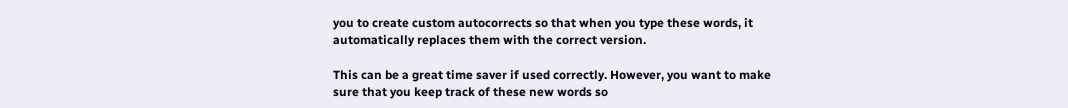you to create custom autocorrects so that when you type these words, it automatically replaces them with the correct version.

This can be a great time saver if used correctly. However, you want to make sure that you keep track of these new words so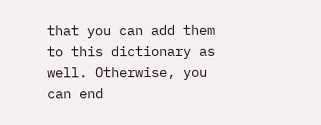that you can add them to this dictionary as well. Otherwise, you can end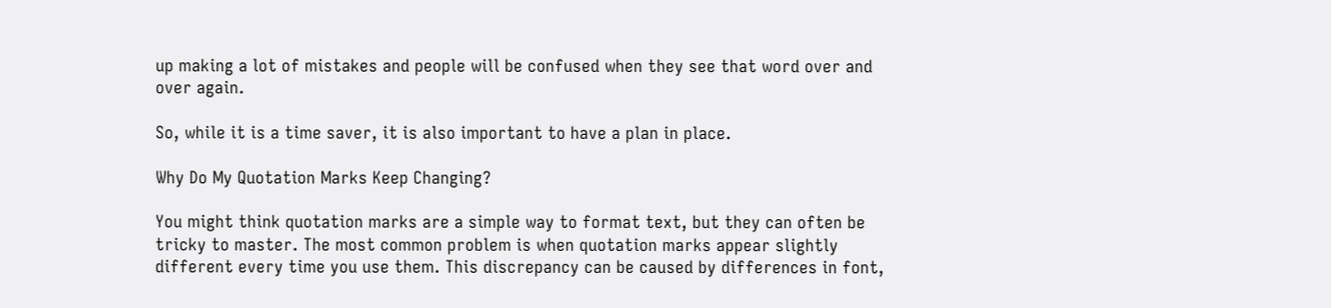up making a lot of mistakes and people will be confused when they see that word over and over again.

So, while it is a time saver, it is also important to have a plan in place.

Why Do My Quotation Marks Keep Changing?

You might think quotation marks are a simple way to format text, but they can often be tricky to master. The most common problem is when quotation marks appear slightly different every time you use them. This discrepancy can be caused by differences in font,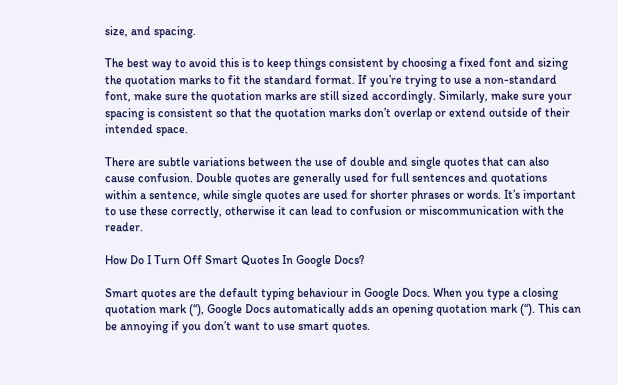size, and spacing.

The best way to avoid this is to keep things consistent by choosing a fixed font and sizing the quotation marks to fit the standard format. If you’re trying to use a non-standard font, make sure the quotation marks are still sized accordingly. Similarly, make sure your spacing is consistent so that the quotation marks don’t overlap or extend outside of their intended space.

There are subtle variations between the use of double and single quotes that can also cause confusion. Double quotes are generally used for full sentences and quotations within a sentence, while single quotes are used for shorter phrases or words. It’s important to use these correctly, otherwise it can lead to confusion or miscommunication with the reader.

How Do I Turn Off Smart Quotes In Google Docs?

Smart quotes are the default typing behaviour in Google Docs. When you type a closing quotation mark (“), Google Docs automatically adds an opening quotation mark (“). This can be annoying if you don’t want to use smart quotes.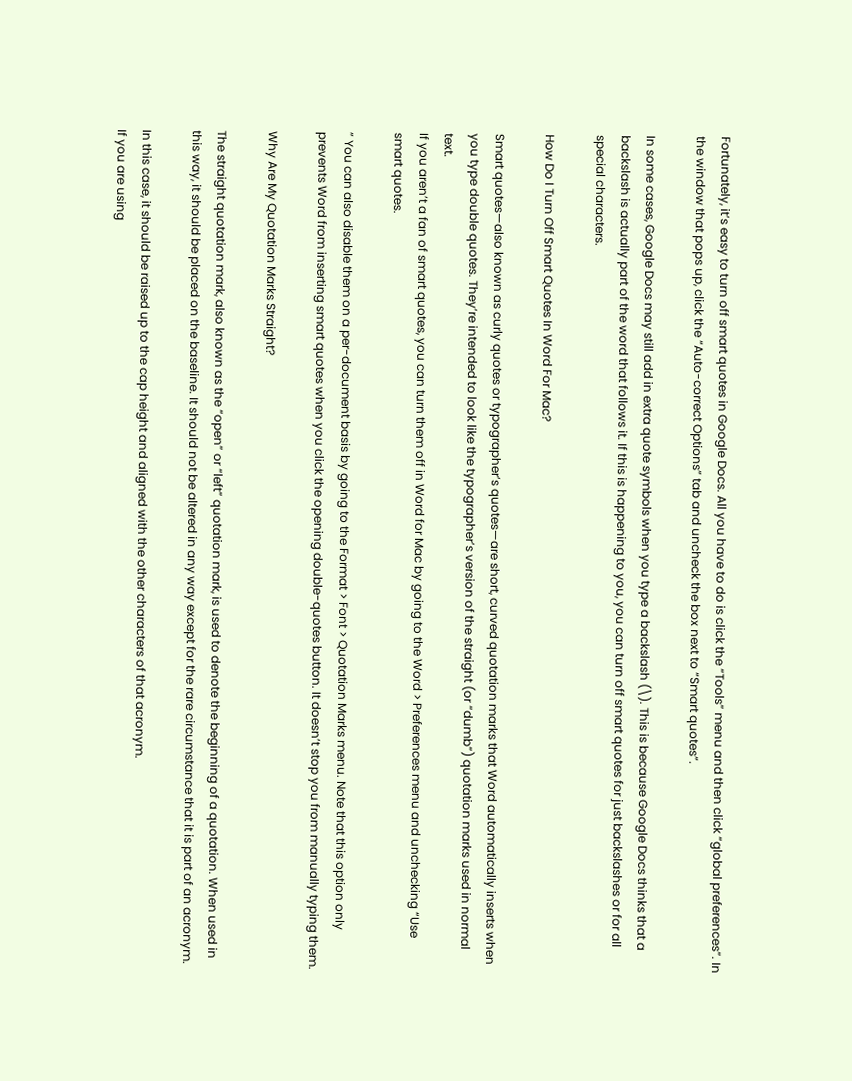Fortunately, it’s easy to turn off smart quotes in Google Docs. All you have to do is click the “Tools” menu and then click “global preferences”. In the window that pops up, click the “Auto-correct Options” tab and uncheck the box next to “Smart quotes”.

In some cases, Google Docs may still add in extra quote symbols when you type a backslash (\). This is because Google Docs thinks that a backslash is actually part of the word that follows it. If this is happening to you, you can turn off smart quotes for just backslashes or for all special characters.

How Do I Turn Off Smart Quotes In Word For Mac?

Smart quotes—also known as curly quotes or typographer’s quotes—are short, curved quotation marks that Word automatically inserts when you type double quotes. They’re intended to look like the typographer’s version of the straight (or “dumb”) quotation marks used in normal text.
If you aren’t a fan of smart quotes, you can turn them off in Word for Mac by going to the Word > Preferences menu and unchecking “Use smart quotes.

” You can also disable them on a per-document basis by going to the Format > Font > Quotation Marks menu. Note that this option only prevents Word from inserting smart quotes when you click the opening double-quotes button. It doesn’t stop you from manually typing them.

Why Are My Quotation Marks Straight?

The straight quotation mark, also known as the “open” or “left” quotation mark, is used to denote the beginning of a quotation. When used in this way, it should be placed on the baseline. It should not be altered in any way except for the rare circumstance that it is part of an acronym.

In this case, it should be raised up to the cap height and aligned with the other characters of that acronym.
If you are using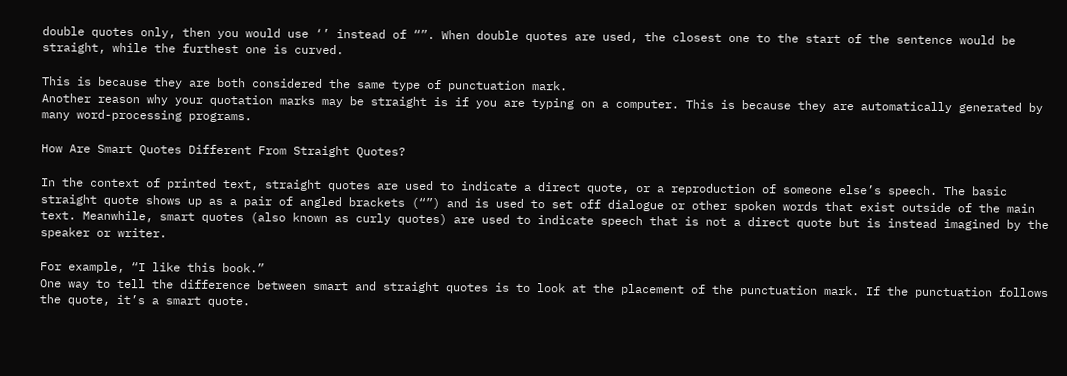double quotes only, then you would use ‘’ instead of “”. When double quotes are used, the closest one to the start of the sentence would be straight, while the furthest one is curved.

This is because they are both considered the same type of punctuation mark.
Another reason why your quotation marks may be straight is if you are typing on a computer. This is because they are automatically generated by many word-processing programs.

How Are Smart Quotes Different From Straight Quotes?

In the context of printed text, straight quotes are used to indicate a direct quote, or a reproduction of someone else’s speech. The basic straight quote shows up as a pair of angled brackets (“”) and is used to set off dialogue or other spoken words that exist outside of the main text. Meanwhile, smart quotes (also known as curly quotes) are used to indicate speech that is not a direct quote but is instead imagined by the speaker or writer.

For example, “I like this book.”
One way to tell the difference between smart and straight quotes is to look at the placement of the punctuation mark. If the punctuation follows the quote, it’s a smart quote.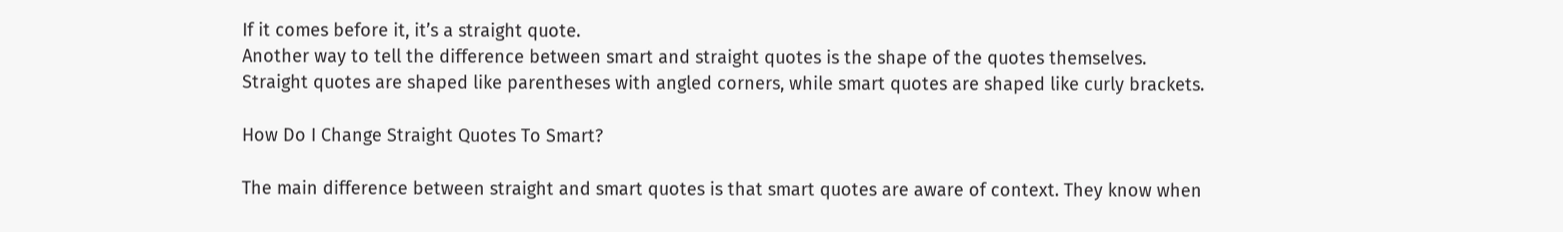If it comes before it, it’s a straight quote.
Another way to tell the difference between smart and straight quotes is the shape of the quotes themselves. Straight quotes are shaped like parentheses with angled corners, while smart quotes are shaped like curly brackets.

How Do I Change Straight Quotes To Smart?

The main difference between straight and smart quotes is that smart quotes are aware of context. They know when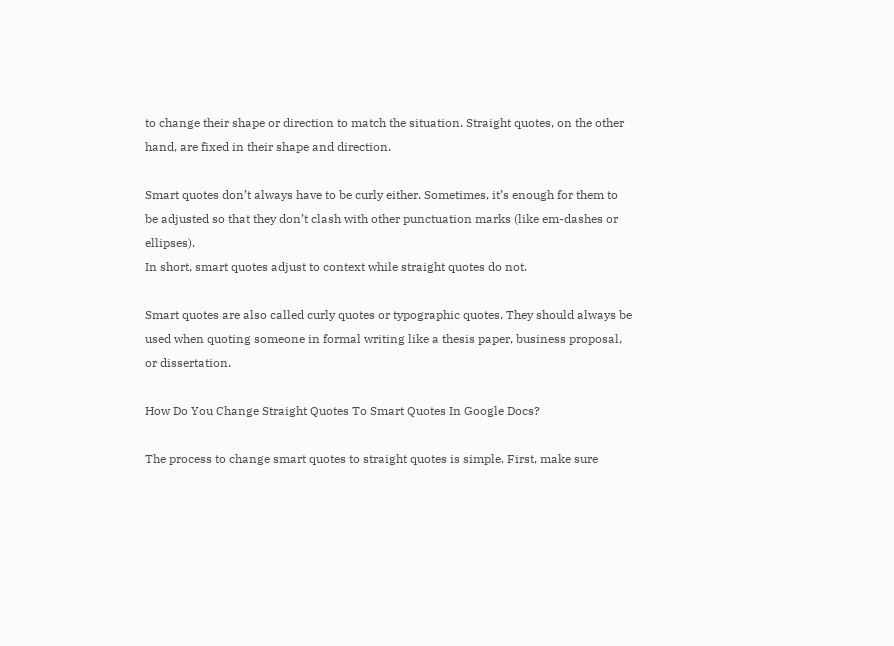to change their shape or direction to match the situation. Straight quotes, on the other hand, are fixed in their shape and direction.

Smart quotes don’t always have to be curly either. Sometimes, it’s enough for them to be adjusted so that they don’t clash with other punctuation marks (like em-dashes or ellipses).
In short, smart quotes adjust to context while straight quotes do not.

Smart quotes are also called curly quotes or typographic quotes. They should always be used when quoting someone in formal writing like a thesis paper, business proposal, or dissertation.

How Do You Change Straight Quotes To Smart Quotes In Google Docs?

The process to change smart quotes to straight quotes is simple. First, make sure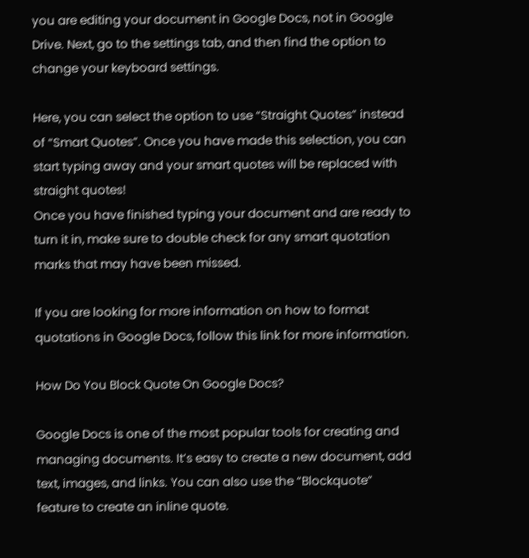you are editing your document in Google Docs, not in Google Drive. Next, go to the settings tab, and then find the option to change your keyboard settings.

Here, you can select the option to use “Straight Quotes” instead of “Smart Quotes”. Once you have made this selection, you can start typing away and your smart quotes will be replaced with straight quotes!
Once you have finished typing your document and are ready to turn it in, make sure to double check for any smart quotation marks that may have been missed.

If you are looking for more information on how to format quotations in Google Docs, follow this link for more information.

How Do You Block Quote On Google Docs?

Google Docs is one of the most popular tools for creating and managing documents. It’s easy to create a new document, add text, images, and links. You can also use the “Blockquote” feature to create an inline quote.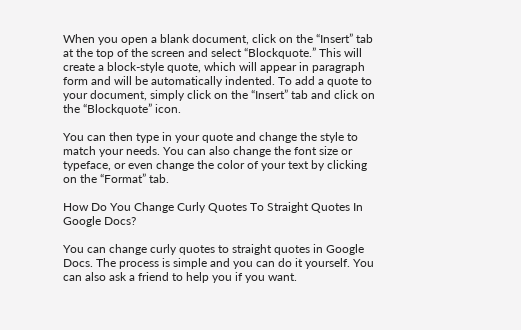When you open a blank document, click on the “Insert” tab at the top of the screen and select “Blockquote.” This will create a block-style quote, which will appear in paragraph form and will be automatically indented. To add a quote to your document, simply click on the “Insert” tab and click on the “Blockquote” icon.

You can then type in your quote and change the style to match your needs. You can also change the font size or typeface, or even change the color of your text by clicking on the “Format” tab.

How Do You Change Curly Quotes To Straight Quotes In Google Docs?

You can change curly quotes to straight quotes in Google Docs. The process is simple and you can do it yourself. You can also ask a friend to help you if you want.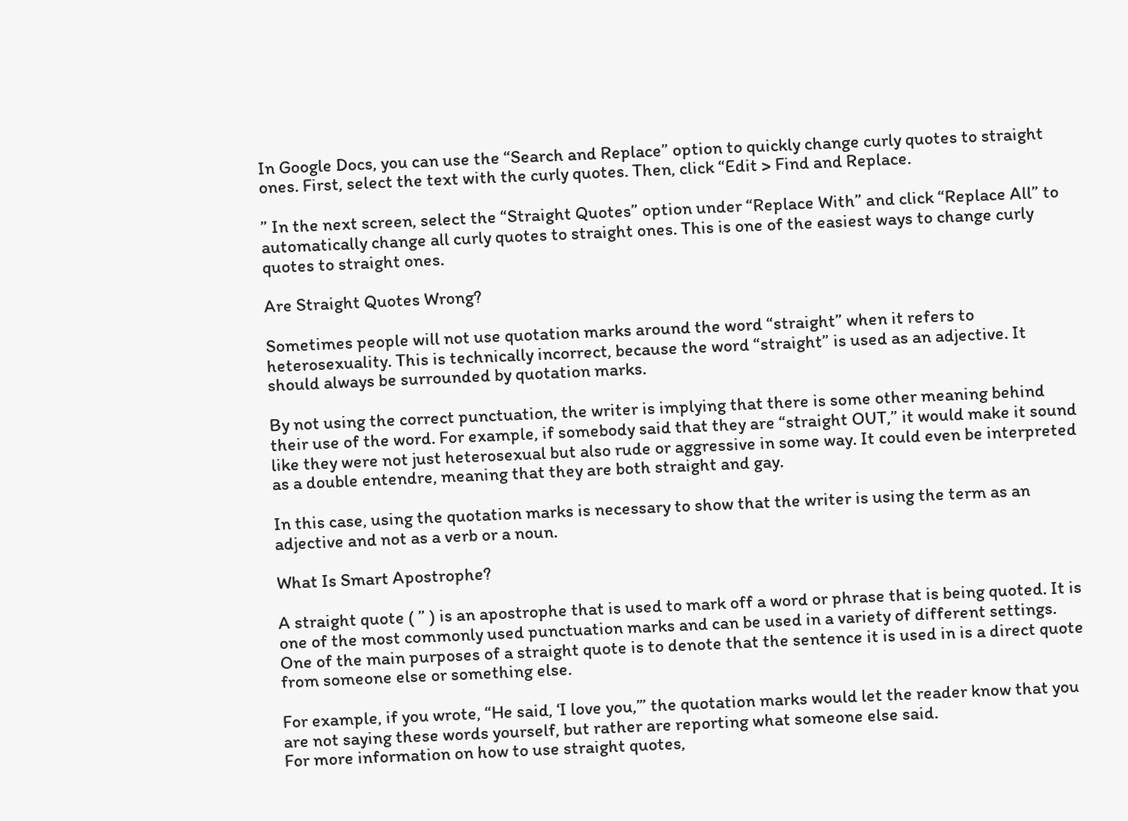In Google Docs, you can use the “Search and Replace” option to quickly change curly quotes to straight ones. First, select the text with the curly quotes. Then, click “Edit > Find and Replace.

” In the next screen, select the “Straight Quotes” option under “Replace With” and click “Replace All” to automatically change all curly quotes to straight ones. This is one of the easiest ways to change curly quotes to straight ones.

Are Straight Quotes Wrong?

Sometimes people will not use quotation marks around the word “straight” when it refers to heterosexuality. This is technically incorrect, because the word “straight” is used as an adjective. It should always be surrounded by quotation marks.

By not using the correct punctuation, the writer is implying that there is some other meaning behind their use of the word. For example, if somebody said that they are “straight OUT,” it would make it sound like they were not just heterosexual but also rude or aggressive in some way. It could even be interpreted as a double entendre, meaning that they are both straight and gay.

In this case, using the quotation marks is necessary to show that the writer is using the term as an adjective and not as a verb or a noun.

What Is Smart Apostrophe?

A straight quote ( ” ) is an apostrophe that is used to mark off a word or phrase that is being quoted. It is one of the most commonly used punctuation marks and can be used in a variety of different settings.
One of the main purposes of a straight quote is to denote that the sentence it is used in is a direct quote from someone else or something else.

For example, if you wrote, “He said, ‘I love you,’” the quotation marks would let the reader know that you are not saying these words yourself, but rather are reporting what someone else said.
For more information on how to use straight quotes,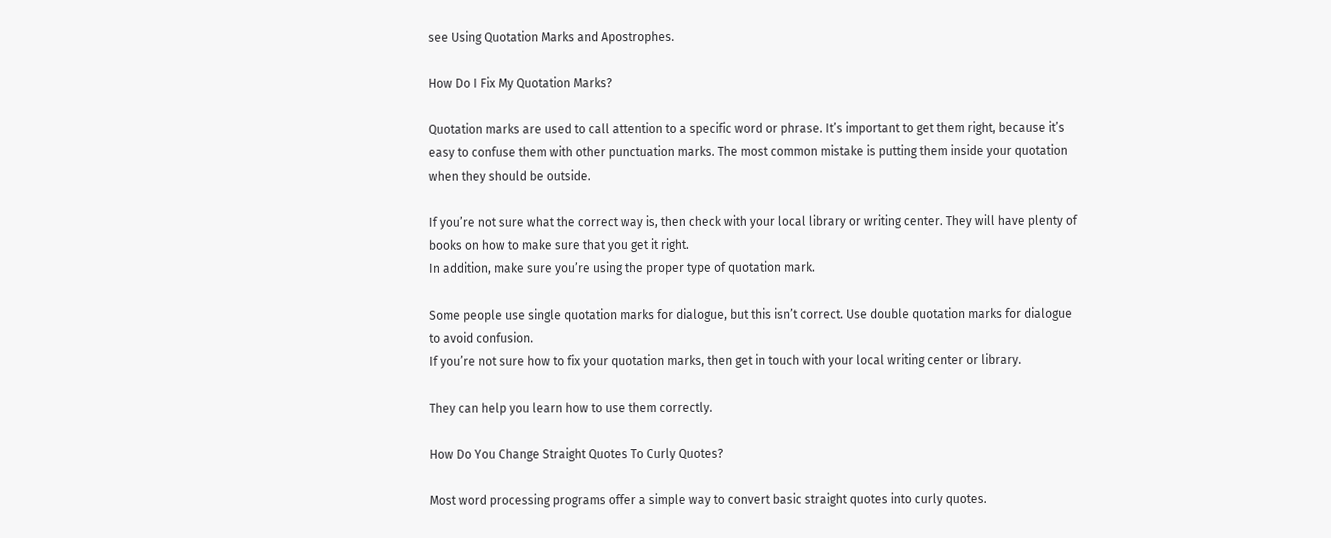see Using Quotation Marks and Apostrophes.

How Do I Fix My Quotation Marks?

Quotation marks are used to call attention to a specific word or phrase. It’s important to get them right, because it’s easy to confuse them with other punctuation marks. The most common mistake is putting them inside your quotation when they should be outside.

If you’re not sure what the correct way is, then check with your local library or writing center. They will have plenty of books on how to make sure that you get it right.
In addition, make sure you’re using the proper type of quotation mark.

Some people use single quotation marks for dialogue, but this isn’t correct. Use double quotation marks for dialogue to avoid confusion.
If you’re not sure how to fix your quotation marks, then get in touch with your local writing center or library.

They can help you learn how to use them correctly.

How Do You Change Straight Quotes To Curly Quotes?

Most word processing programs offer a simple way to convert basic straight quotes into curly quotes.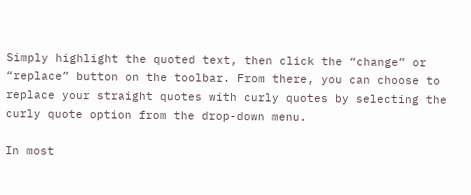Simply highlight the quoted text, then click the “change” or “replace” button on the toolbar. From there, you can choose to replace your straight quotes with curly quotes by selecting the curly quote option from the drop-down menu.

In most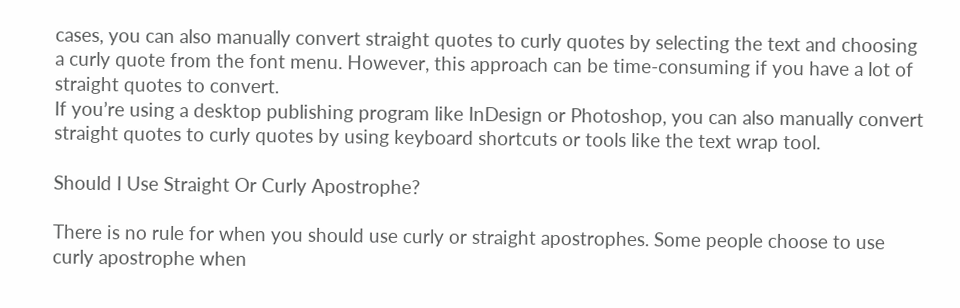cases, you can also manually convert straight quotes to curly quotes by selecting the text and choosing a curly quote from the font menu. However, this approach can be time-consuming if you have a lot of straight quotes to convert.
If you’re using a desktop publishing program like InDesign or Photoshop, you can also manually convert straight quotes to curly quotes by using keyboard shortcuts or tools like the text wrap tool.

Should I Use Straight Or Curly Apostrophe?

There is no rule for when you should use curly or straight apostrophes. Some people choose to use curly apostrophe when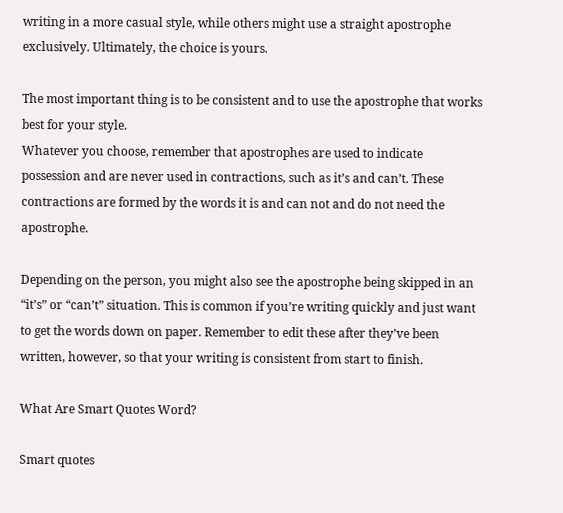writing in a more casual style, while others might use a straight apostrophe exclusively. Ultimately, the choice is yours.

The most important thing is to be consistent and to use the apostrophe that works best for your style.
Whatever you choose, remember that apostrophes are used to indicate possession and are never used in contractions, such as it’s and can’t. These contractions are formed by the words it is and can not and do not need the apostrophe.

Depending on the person, you might also see the apostrophe being skipped in an “it’s” or “can’t” situation. This is common if you’re writing quickly and just want to get the words down on paper. Remember to edit these after they’ve been written, however, so that your writing is consistent from start to finish.

What Are Smart Quotes Word?

Smart quotes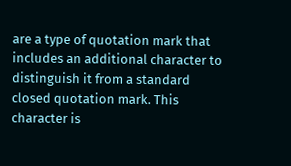are a type of quotation mark that includes an additional character to distinguish it from a standard closed quotation mark. This character is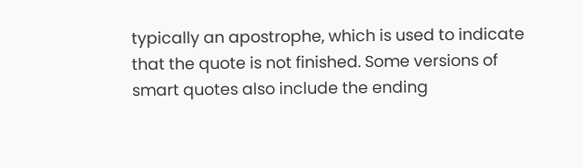typically an apostrophe, which is used to indicate that the quote is not finished. Some versions of smart quotes also include the ending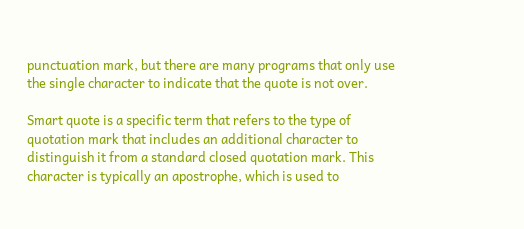punctuation mark, but there are many programs that only use the single character to indicate that the quote is not over.

Smart quote is a specific term that refers to the type of quotation mark that includes an additional character to distinguish it from a standard closed quotation mark. This character is typically an apostrophe, which is used to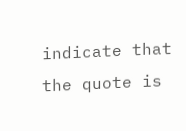indicate that the quote is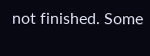not finished. Some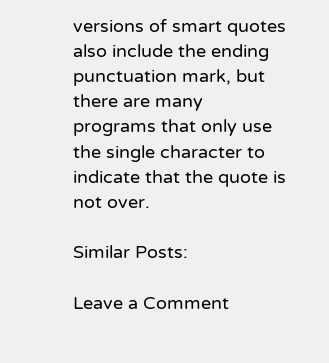versions of smart quotes also include the ending punctuation mark, but there are many programs that only use the single character to indicate that the quote is not over.

Similar Posts:

Leave a Comment